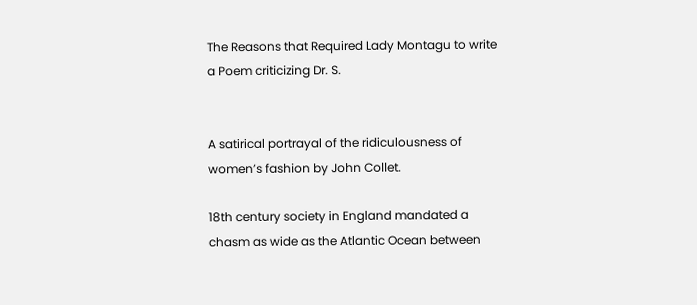The Reasons that Required Lady Montagu to write a Poem criticizing Dr. S.


A satirical portrayal of the ridiculousness of women’s fashion by John Collet.

18th century society in England mandated a chasm as wide as the Atlantic Ocean between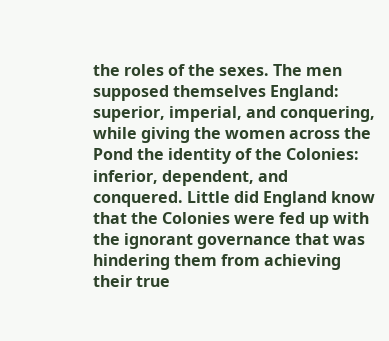the roles of the sexes. The men supposed themselves England: superior, imperial, and conquering, while giving the women across the Pond the identity of the Colonies: inferior, dependent, and conquered. Little did England know that the Colonies were fed up with the ignorant governance that was hindering them from achieving their true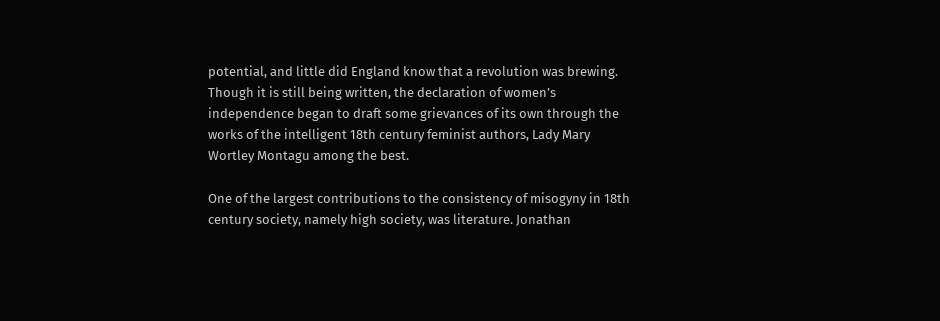potential, and little did England know that a revolution was brewing. Though it is still being written, the declaration of women’s independence began to draft some grievances of its own through the works of the intelligent 18th century feminist authors, Lady Mary Wortley Montagu among the best.

One of the largest contributions to the consistency of misogyny in 18th century society, namely high society, was literature. Jonathan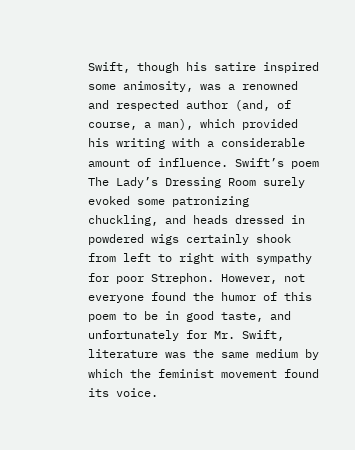Swift, though his satire inspired some animosity, was a renowned and respected author (and, of course, a man), which provided his writing with a considerable amount of influence. Swift’s poem The Lady’s Dressing Room surely evoked some patronizing chuckling, and heads dressed in powdered wigs certainly shook from left to right with sympathy for poor Strephon. However, not everyone found the humor of this poem to be in good taste, and unfortunately for Mr. Swift, literature was the same medium by which the feminist movement found its voice.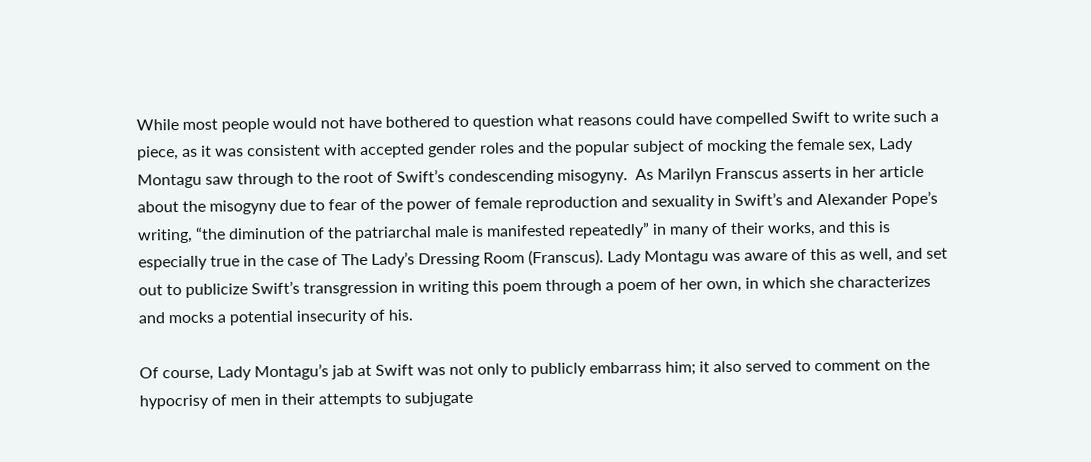While most people would not have bothered to question what reasons could have compelled Swift to write such a piece, as it was consistent with accepted gender roles and the popular subject of mocking the female sex, Lady Montagu saw through to the root of Swift’s condescending misogyny.  As Marilyn Franscus asserts in her article about the misogyny due to fear of the power of female reproduction and sexuality in Swift’s and Alexander Pope’s writing, “the diminution of the patriarchal male is manifested repeatedly” in many of their works, and this is especially true in the case of The Lady’s Dressing Room (Franscus). Lady Montagu was aware of this as well, and set out to publicize Swift’s transgression in writing this poem through a poem of her own, in which she characterizes and mocks a potential insecurity of his.

Of course, Lady Montagu’s jab at Swift was not only to publicly embarrass him; it also served to comment on the hypocrisy of men in their attempts to subjugate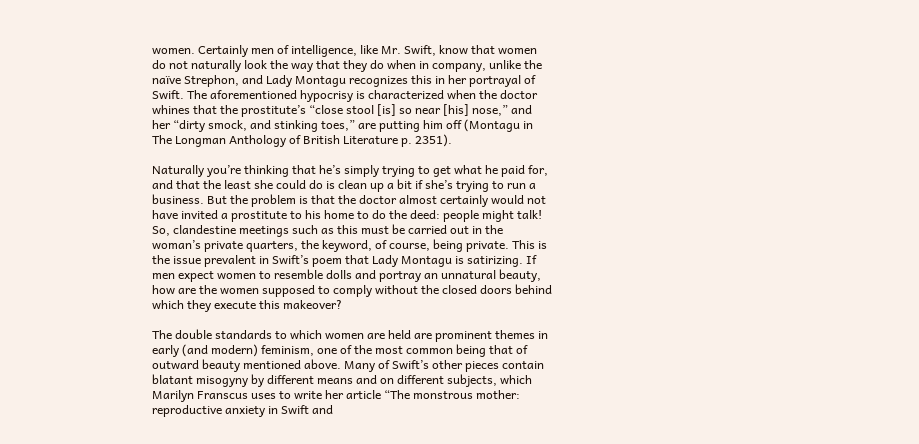women. Certainly men of intelligence, like Mr. Swift, know that women do not naturally look the way that they do when in company, unlike the naïve Strephon, and Lady Montagu recognizes this in her portrayal of Swift. The aforementioned hypocrisy is characterized when the doctor whines that the prostitute’s “close stool [is] so near [his] nose,” and her “dirty smock, and stinking toes,” are putting him off (Montagu in The Longman Anthology of British Literature p. 2351).

Naturally you’re thinking that he’s simply trying to get what he paid for, and that the least she could do is clean up a bit if she’s trying to run a business. But the problem is that the doctor almost certainly would not have invited a prostitute to his home to do the deed: people might talk! So, clandestine meetings such as this must be carried out in the woman’s private quarters, the keyword, of course, being private. This is the issue prevalent in Swift’s poem that Lady Montagu is satirizing. If men expect women to resemble dolls and portray an unnatural beauty, how are the women supposed to comply without the closed doors behind which they execute this makeover?

The double standards to which women are held are prominent themes in early (and modern) feminism, one of the most common being that of outward beauty mentioned above. Many of Swift’s other pieces contain blatant misogyny by different means and on different subjects, which Marilyn Franscus uses to write her article “The monstrous mother: reproductive anxiety in Swift and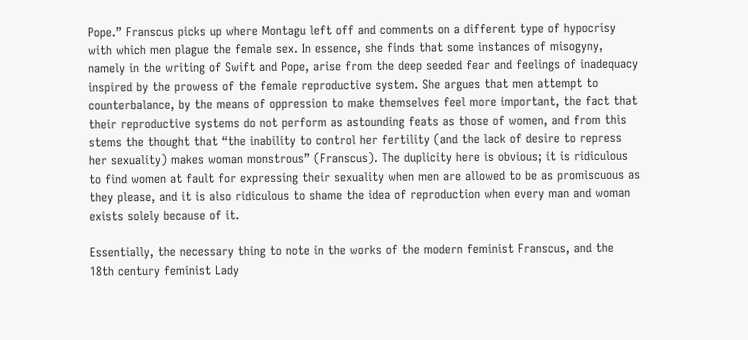Pope.” Franscus picks up where Montagu left off and comments on a different type of hypocrisy with which men plague the female sex. In essence, she finds that some instances of misogyny, namely in the writing of Swift and Pope, arise from the deep seeded fear and feelings of inadequacy inspired by the prowess of the female reproductive system. She argues that men attempt to counterbalance, by the means of oppression to make themselves feel more important, the fact that their reproductive systems do not perform as astounding feats as those of women, and from this stems the thought that “the inability to control her fertility (and the lack of desire to repress her sexuality) makes woman monstrous” (Franscus). The duplicity here is obvious; it is ridiculous to find women at fault for expressing their sexuality when men are allowed to be as promiscuous as they please, and it is also ridiculous to shame the idea of reproduction when every man and woman exists solely because of it.

Essentially, the necessary thing to note in the works of the modern feminist Franscus, and the 18th century feminist Lady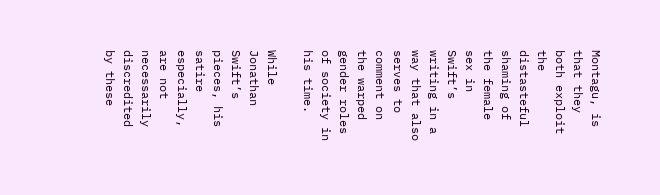Montagu, is that they both exploit the distasteful shaming of the female sex in Swift’s writing in a way that also serves to comment on the warped gender roles of society in his time.

While Jonathan Swift’s pieces, his satire especially, are not necessarily discredited by these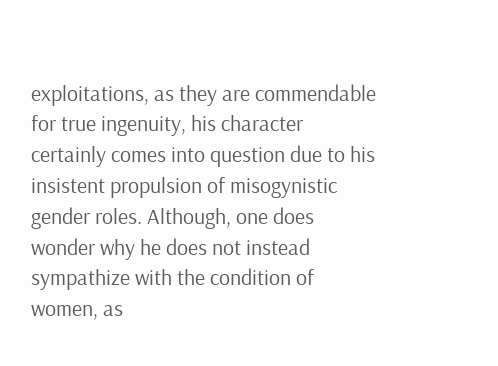exploitations, as they are commendable for true ingenuity, his character certainly comes into question due to his insistent propulsion of misogynistic gender roles. Although, one does wonder why he does not instead sympathize with the condition of women, as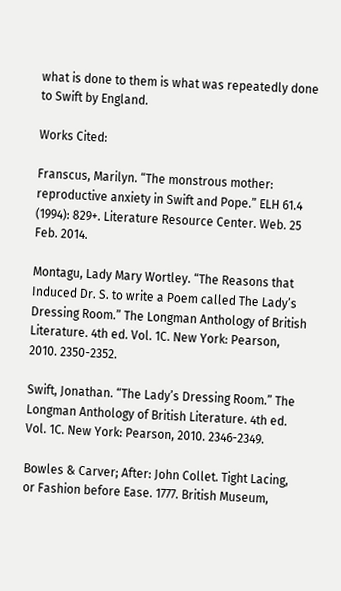what is done to them is what was repeatedly done to Swift by England.

Works Cited:

Franscus, Marilyn. “The monstrous mother: reproductive anxiety in Swift and Pope.” ELH 61.4 (1994): 829+. Literature Resource Center. Web. 25 Feb. 2014.

Montagu, Lady Mary Wortley. “The Reasons that Induced Dr. S. to write a Poem called The Lady’s Dressing Room.” The Longman Anthology of British Literature. 4th ed. Vol. 1C. New York: Pearson, 2010. 2350-2352.

Swift, Jonathan. “The Lady’s Dressing Room.” The Longman Anthology of British Literature. 4th ed. Vol. 1C. New York: Pearson, 2010. 2346-2349.

Bowles & Carver; After: John Collet. Tight Lacing, or Fashion before Ease. 1777. British Museum,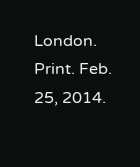London. Print. Feb. 25, 2014.